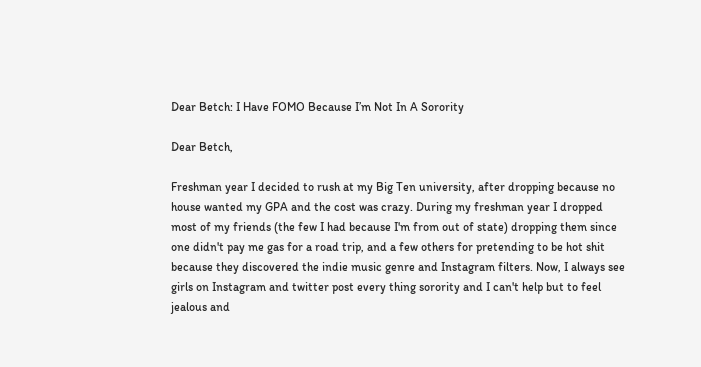Dear Betch: I Have FOMO Because I’m Not In A Sorority

Dear Betch,

Freshman year I decided to rush at my Big Ten university, after dropping because no house wanted my GPA and the cost was crazy. During my freshman year I dropped most of my friends (the few I had because I'm from out of state) dropping them since one didn't pay me gas for a road trip, and a few others for pretending to be hot shit because they discovered the indie music genre and Instagram filters. Now, I always see girls on Instagram and twitter post every thing sorority and I can't help but to feel jealous and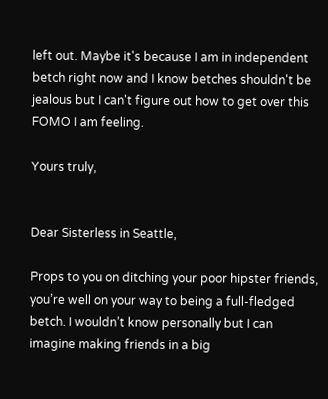left out. Maybe it's because I am in independent betch right now and I know betches shouldn't be jealous but I can't figure out how to get over this FOMO I am feeling.

Yours truly,


Dear Sisterless in Seattle,

Props to you on ditching your poor hipster friends, you’re well on your way to being a full-fledged betch. I wouldn’t know personally but I can imagine making friends in a big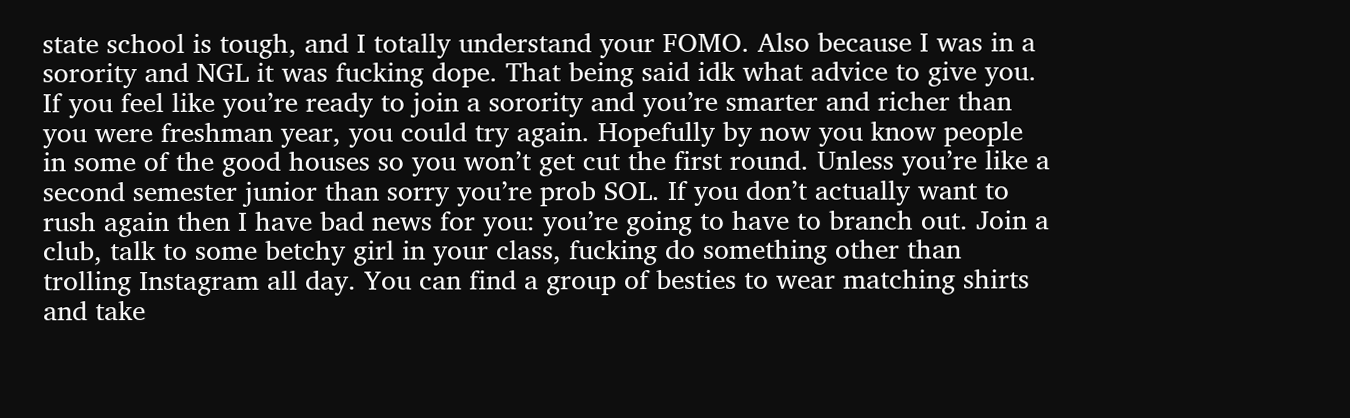state school is tough, and I totally understand your FOMO. Also because I was in a sorority and NGL it was fucking dope. That being said idk what advice to give you. If you feel like you’re ready to join a sorority and you’re smarter and richer than you were freshman year, you could try again. Hopefully by now you know people in some of the good houses so you won’t get cut the first round. Unless you’re like a second semester junior than sorry you’re prob SOL. If you don’t actually want to rush again then I have bad news for you: you’re going to have to branch out. Join a club, talk to some betchy girl in your class, fucking do something other than trolling Instagram all day. You can find a group of besties to wear matching shirts and take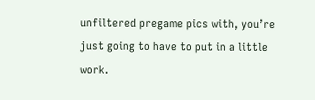unfiltered pregame pics with, you’re just going to have to put in a little work.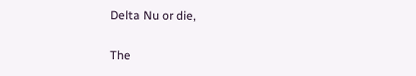Delta Nu or die,

The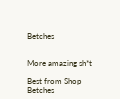Betches


More amazing sh*t

Best from Shop Betches